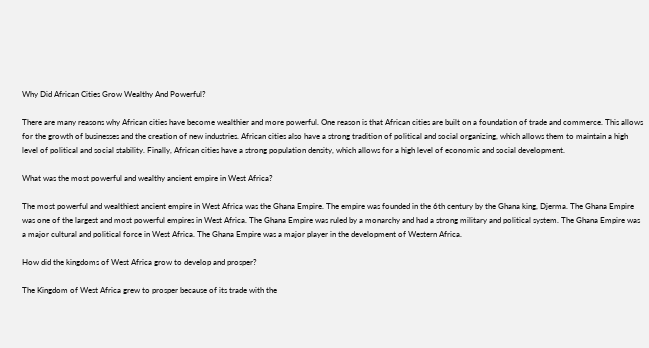Why Did African Cities Grow Wealthy And Powerful?

There are many reasons why African cities have become wealthier and more powerful. One reason is that African cities are built on a foundation of trade and commerce. This allows for the growth of businesses and the creation of new industries. African cities also have a strong tradition of political and social organizing, which allows them to maintain a high level of political and social stability. Finally, African cities have a strong population density, which allows for a high level of economic and social development.

What was the most powerful and wealthy ancient empire in West Africa?

The most powerful and wealthiest ancient empire in West Africa was the Ghana Empire. The empire was founded in the 6th century by the Ghana king, Djerma. The Ghana Empire was one of the largest and most powerful empires in West Africa. The Ghana Empire was ruled by a monarchy and had a strong military and political system. The Ghana Empire was a major cultural and political force in West Africa. The Ghana Empire was a major player in the development of Western Africa.

How did the kingdoms of West Africa grow to develop and prosper?

The Kingdom of West Africa grew to prosper because of its trade with the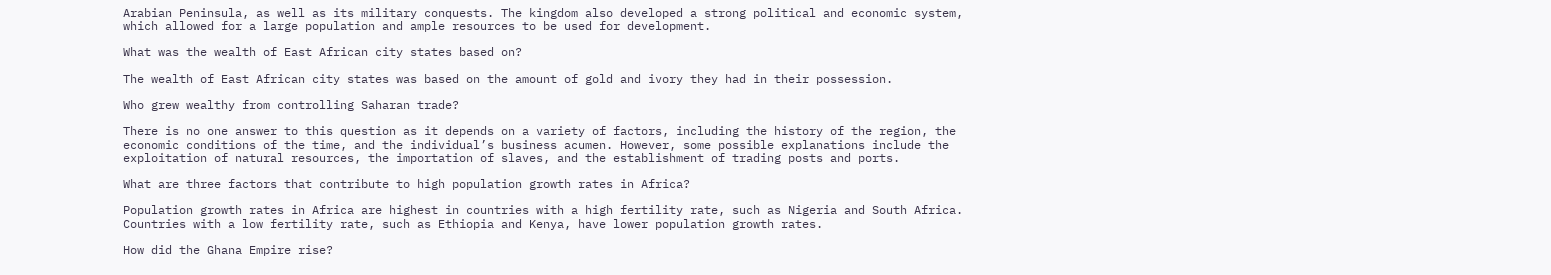Arabian Peninsula, as well as its military conquests. The kingdom also developed a strong political and economic system, which allowed for a large population and ample resources to be used for development.

What was the wealth of East African city states based on?

The wealth of East African city states was based on the amount of gold and ivory they had in their possession.

Who grew wealthy from controlling Saharan trade?

There is no one answer to this question as it depends on a variety of factors, including the history of the region, the economic conditions of the time, and the individual’s business acumen. However, some possible explanations include the exploitation of natural resources, the importation of slaves, and the establishment of trading posts and ports.

What are three factors that contribute to high population growth rates in Africa?

Population growth rates in Africa are highest in countries with a high fertility rate, such as Nigeria and South Africa. Countries with a low fertility rate, such as Ethiopia and Kenya, have lower population growth rates.

How did the Ghana Empire rise?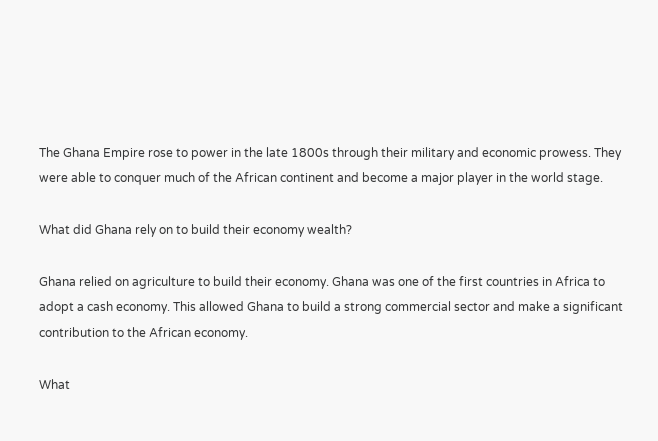The Ghana Empire rose to power in the late 1800s through their military and economic prowess. They were able to conquer much of the African continent and become a major player in the world stage.

What did Ghana rely on to build their economy wealth?

Ghana relied on agriculture to build their economy. Ghana was one of the first countries in Africa to adopt a cash economy. This allowed Ghana to build a strong commercial sector and make a significant contribution to the African economy.

What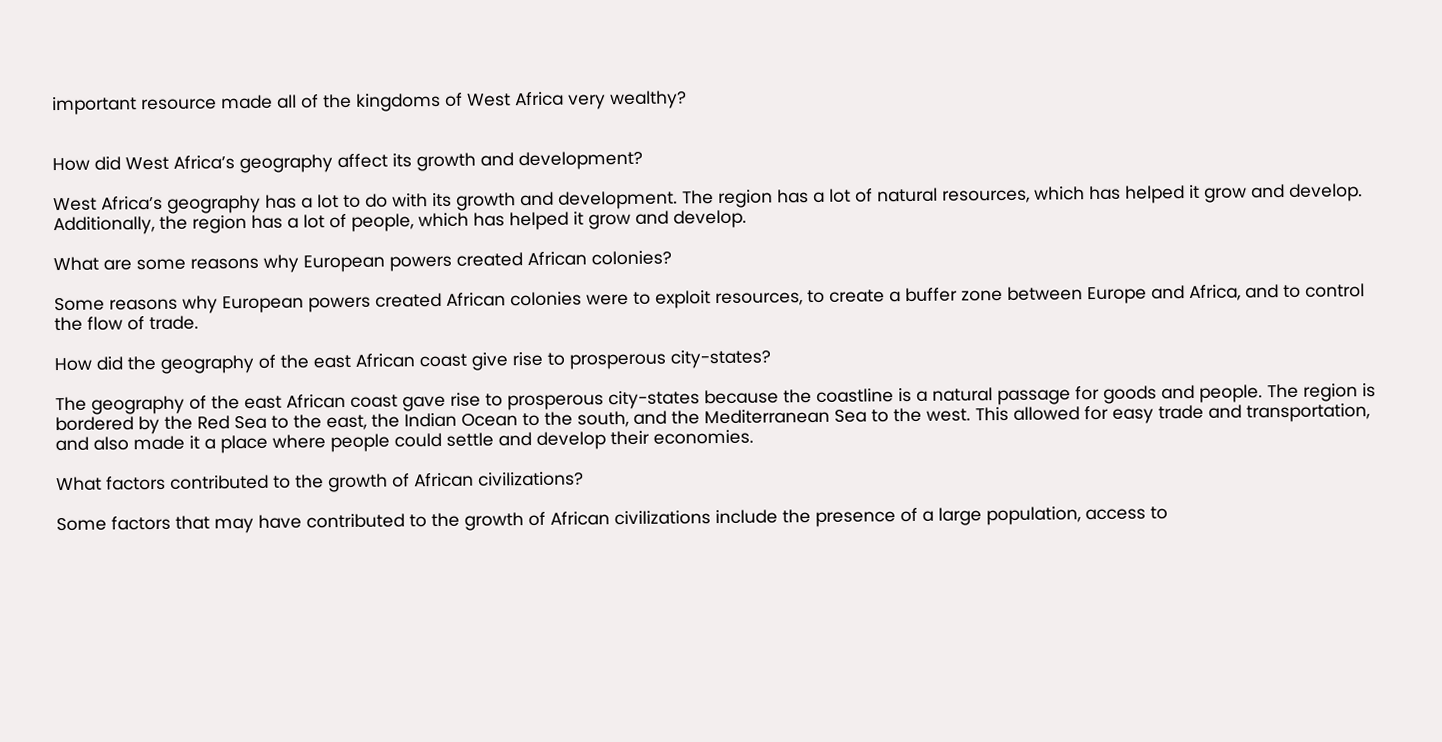important resource made all of the kingdoms of West Africa very wealthy?


How did West Africa’s geography affect its growth and development?

West Africa’s geography has a lot to do with its growth and development. The region has a lot of natural resources, which has helped it grow and develop. Additionally, the region has a lot of people, which has helped it grow and develop.

What are some reasons why European powers created African colonies?

Some reasons why European powers created African colonies were to exploit resources, to create a buffer zone between Europe and Africa, and to control the flow of trade.

How did the geography of the east African coast give rise to prosperous city-states?

The geography of the east African coast gave rise to prosperous city-states because the coastline is a natural passage for goods and people. The region is bordered by the Red Sea to the east, the Indian Ocean to the south, and the Mediterranean Sea to the west. This allowed for easy trade and transportation, and also made it a place where people could settle and develop their economies.

What factors contributed to the growth of African civilizations?

Some factors that may have contributed to the growth of African civilizations include the presence of a large population, access to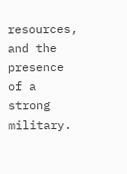resources, and the presence of a strong military.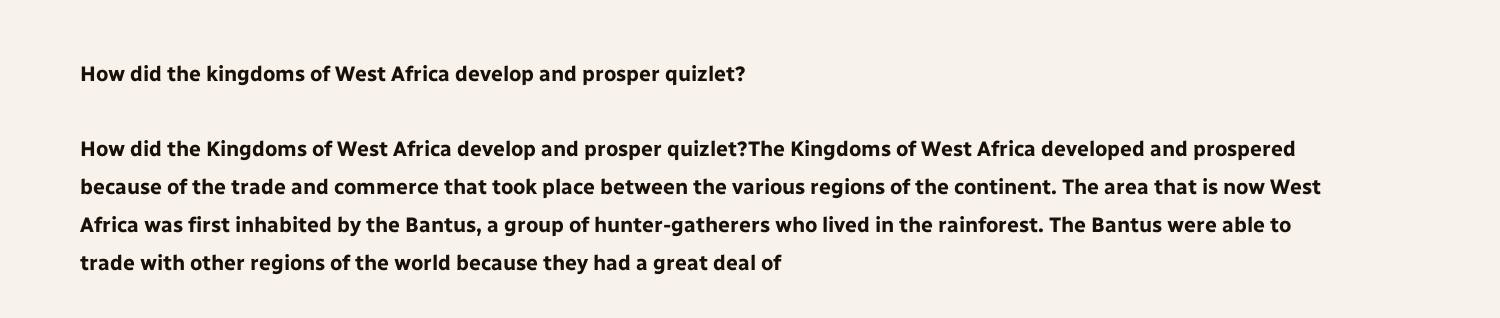How did the kingdoms of West Africa develop and prosper quizlet?

How did the Kingdoms of West Africa develop and prosper quizlet?The Kingdoms of West Africa developed and prospered because of the trade and commerce that took place between the various regions of the continent. The area that is now West Africa was first inhabited by the Bantus, a group of hunter-gatherers who lived in the rainforest. The Bantus were able to trade with other regions of the world because they had a great deal of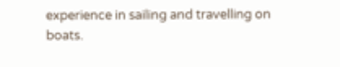experience in sailing and travelling on boats.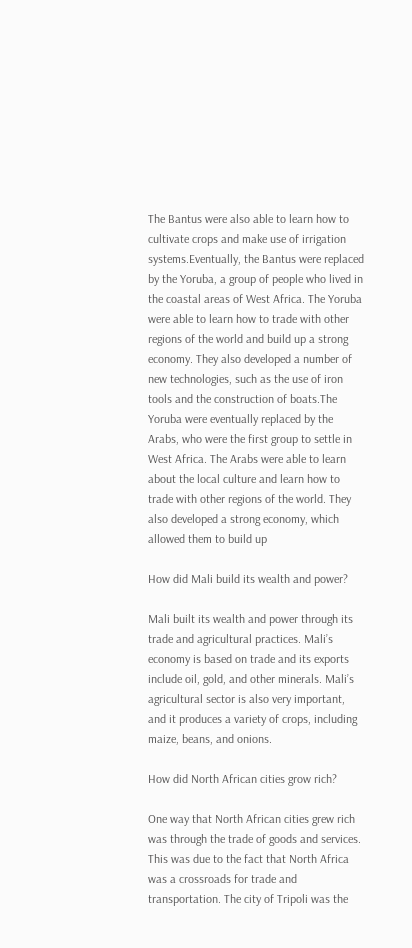The Bantus were also able to learn how to cultivate crops and make use of irrigation systems.Eventually, the Bantus were replaced by the Yoruba, a group of people who lived in the coastal areas of West Africa. The Yoruba were able to learn how to trade with other regions of the world and build up a strong economy. They also developed a number of new technologies, such as the use of iron tools and the construction of boats.The Yoruba were eventually replaced by the Arabs, who were the first group to settle in West Africa. The Arabs were able to learn about the local culture and learn how to trade with other regions of the world. They also developed a strong economy, which allowed them to build up

How did Mali build its wealth and power?

Mali built its wealth and power through its trade and agricultural practices. Mali’s economy is based on trade and its exports include oil, gold, and other minerals. Mali’s agricultural sector is also very important, and it produces a variety of crops, including maize, beans, and onions.

How did North African cities grow rich?

One way that North African cities grew rich was through the trade of goods and services. This was due to the fact that North Africa was a crossroads for trade and transportation. The city of Tripoli was the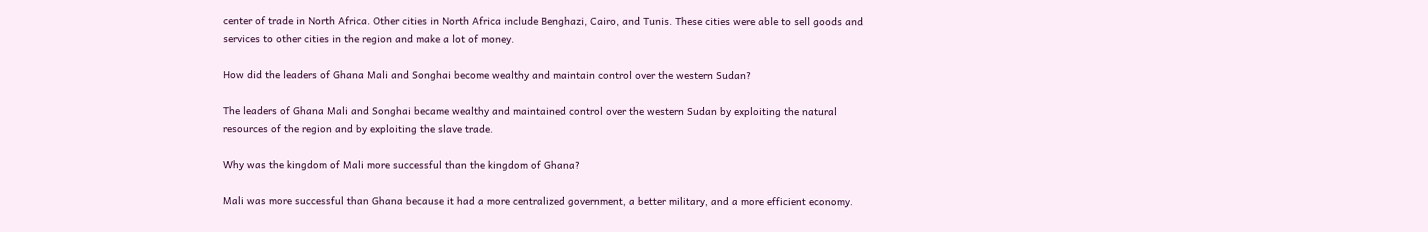center of trade in North Africa. Other cities in North Africa include Benghazi, Cairo, and Tunis. These cities were able to sell goods and services to other cities in the region and make a lot of money.

How did the leaders of Ghana Mali and Songhai become wealthy and maintain control over the western Sudan?

The leaders of Ghana Mali and Songhai became wealthy and maintained control over the western Sudan by exploiting the natural resources of the region and by exploiting the slave trade.

Why was the kingdom of Mali more successful than the kingdom of Ghana?

Mali was more successful than Ghana because it had a more centralized government, a better military, and a more efficient economy.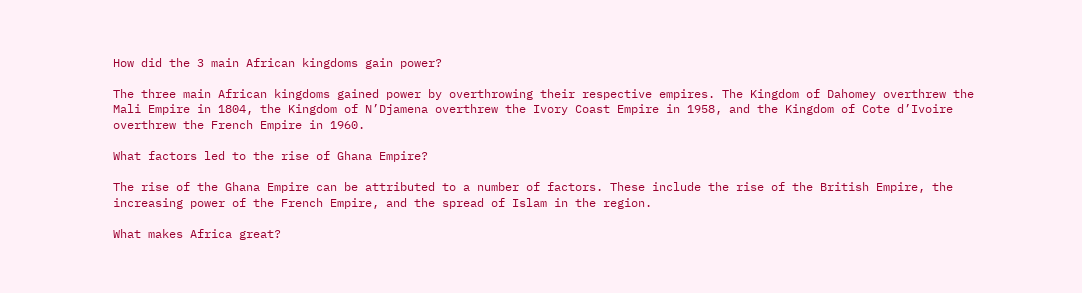How did the 3 main African kingdoms gain power?

The three main African kingdoms gained power by overthrowing their respective empires. The Kingdom of Dahomey overthrew the Mali Empire in 1804, the Kingdom of N’Djamena overthrew the Ivory Coast Empire in 1958, and the Kingdom of Cote d’Ivoire overthrew the French Empire in 1960.

What factors led to the rise of Ghana Empire?

The rise of the Ghana Empire can be attributed to a number of factors. These include the rise of the British Empire, the increasing power of the French Empire, and the spread of Islam in the region.

What makes Africa great?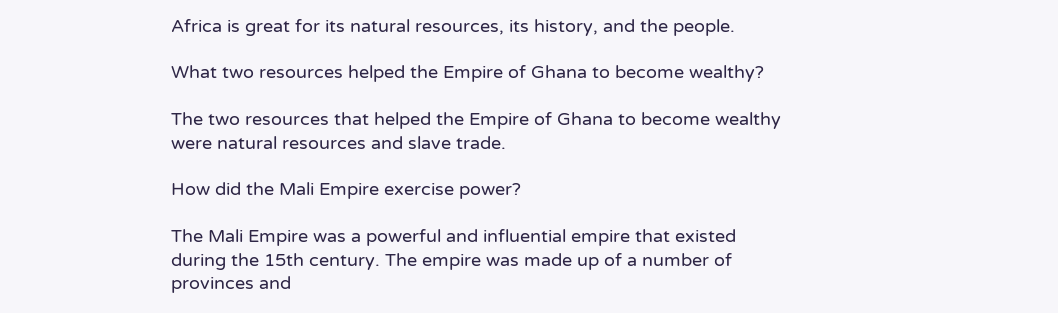Africa is great for its natural resources, its history, and the people.

What two resources helped the Empire of Ghana to become wealthy?

The two resources that helped the Empire of Ghana to become wealthy were natural resources and slave trade.

How did the Mali Empire exercise power?

The Mali Empire was a powerful and influential empire that existed during the 15th century. The empire was made up of a number of provinces and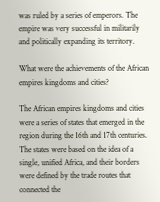was ruled by a series of emperors. The empire was very successful in militarily and politically expanding its territory.

What were the achievements of the African empires kingdoms and cities?

The African empires kingdoms and cities were a series of states that emerged in the region during the 16th and 17th centuries. The states were based on the idea of a single, unified Africa, and their borders were defined by the trade routes that connected the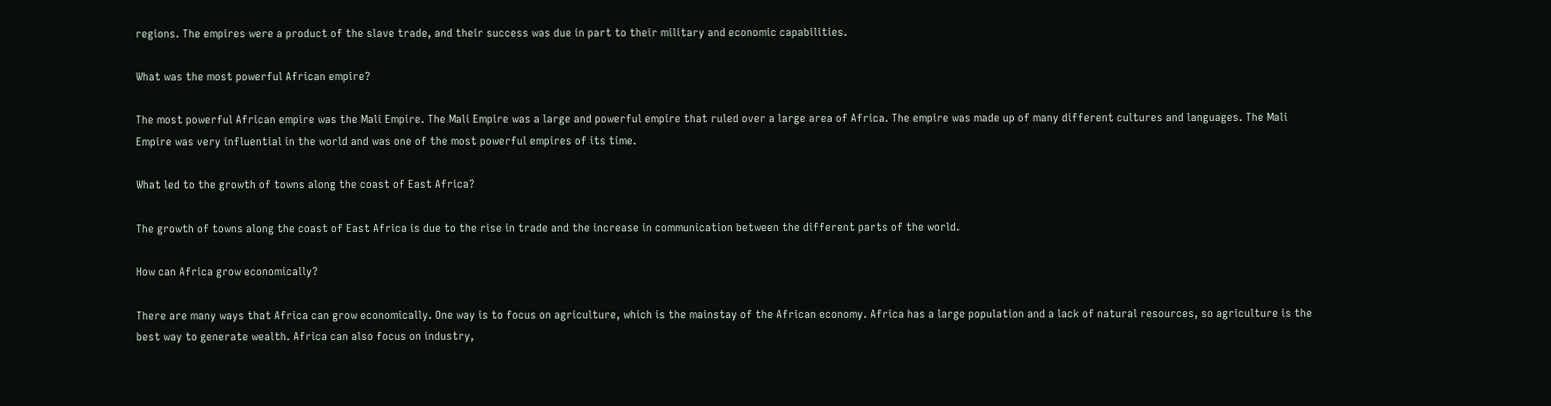regions. The empires were a product of the slave trade, and their success was due in part to their military and economic capabilities.

What was the most powerful African empire?

The most powerful African empire was the Mali Empire. The Mali Empire was a large and powerful empire that ruled over a large area of Africa. The empire was made up of many different cultures and languages. The Mali Empire was very influential in the world and was one of the most powerful empires of its time.

What led to the growth of towns along the coast of East Africa?

The growth of towns along the coast of East Africa is due to the rise in trade and the increase in communication between the different parts of the world.

How can Africa grow economically?

There are many ways that Africa can grow economically. One way is to focus on agriculture, which is the mainstay of the African economy. Africa has a large population and a lack of natural resources, so agriculture is the best way to generate wealth. Africa can also focus on industry,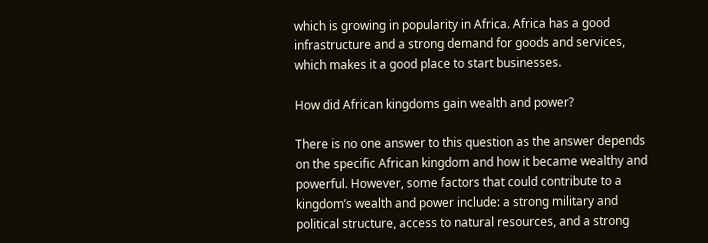which is growing in popularity in Africa. Africa has a good infrastructure and a strong demand for goods and services, which makes it a good place to start businesses.

How did African kingdoms gain wealth and power?

There is no one answer to this question as the answer depends on the specific African kingdom and how it became wealthy and powerful. However, some factors that could contribute to a kingdom’s wealth and power include: a strong military and political structure, access to natural resources, and a strong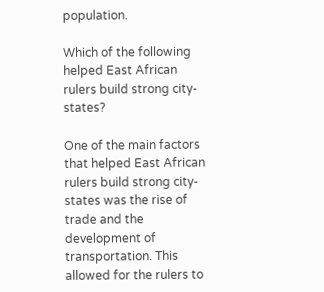population.

Which of the following helped East African rulers build strong city-states?

One of the main factors that helped East African rulers build strong city-states was the rise of trade and the development of transportation. This allowed for the rulers to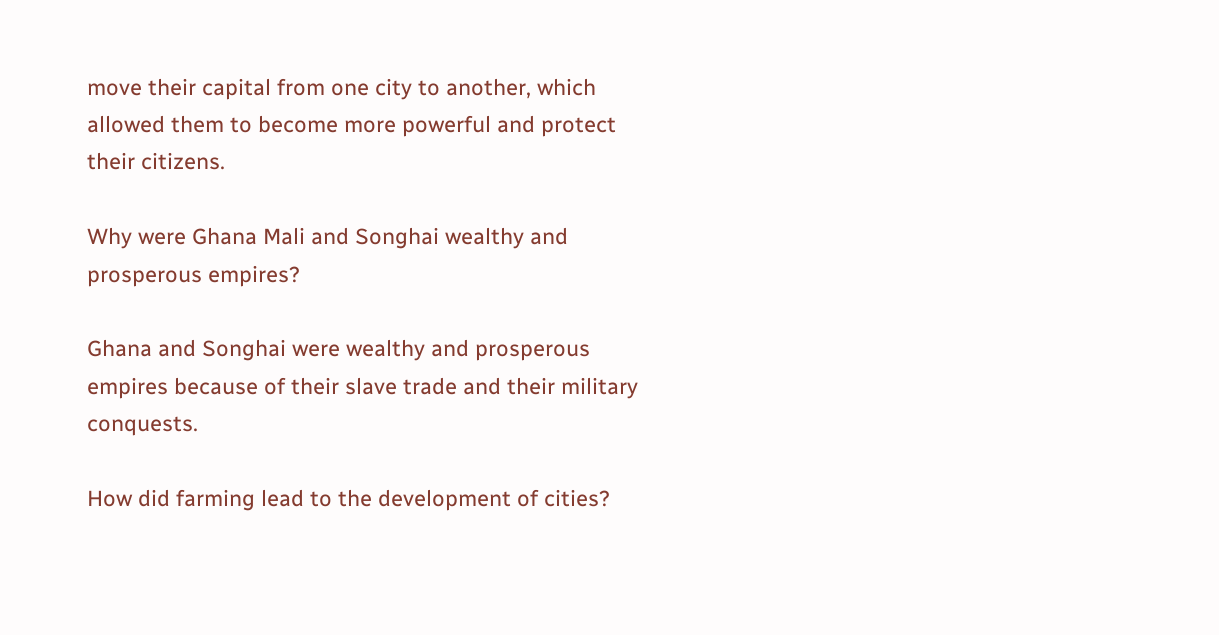move their capital from one city to another, which allowed them to become more powerful and protect their citizens.

Why were Ghana Mali and Songhai wealthy and prosperous empires?

Ghana and Songhai were wealthy and prosperous empires because of their slave trade and their military conquests.

How did farming lead to the development of cities?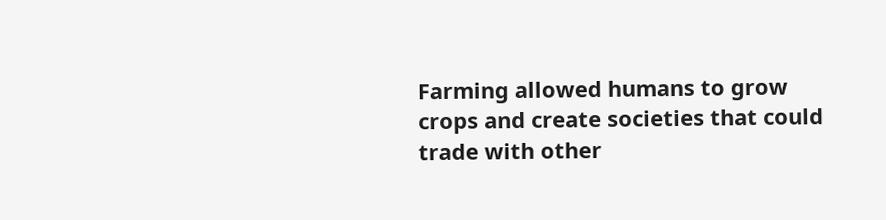Farming allowed humans to grow crops and create societies that could trade with other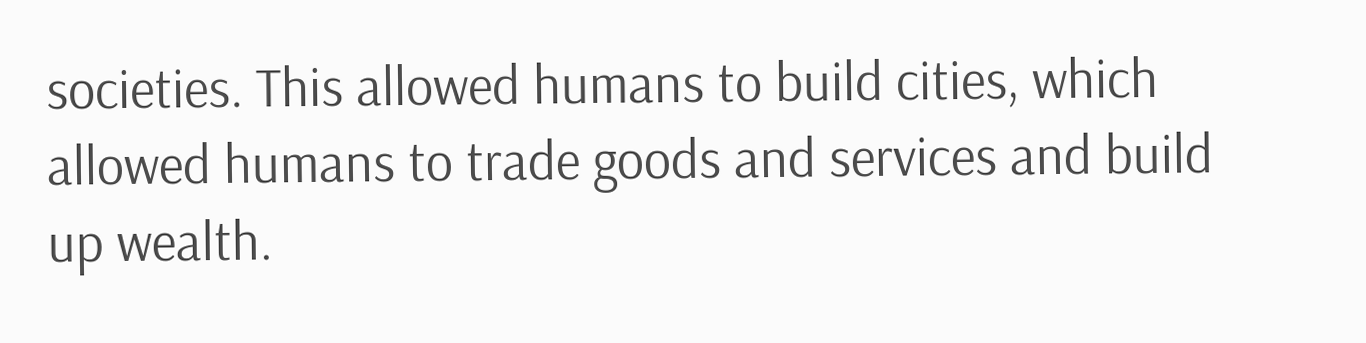societies. This allowed humans to build cities, which allowed humans to trade goods and services and build up wealth.